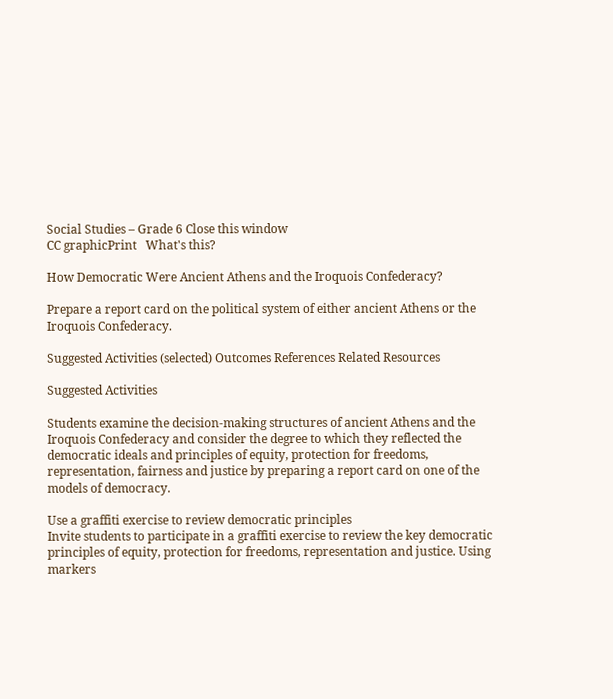Social Studies – Grade 6 Close this window
CC graphicPrint   What's this?

How Democratic Were Ancient Athens and the Iroquois Confederacy?

Prepare a report card on the political system of either ancient Athens or the Iroquois Confederacy.

Suggested Activities (selected) Outcomes References Related Resources

Suggested Activities

Students examine the decision-making structures of ancient Athens and the Iroquois Confederacy and consider the degree to which they reflected the democratic ideals and principles of equity, protection for freedoms, representation, fairness and justice by preparing a report card on one of the models of democracy.

Use a graffiti exercise to review democratic principles
Invite students to participate in a graffiti exercise to review the key democratic principles of equity, protection for freedoms, representation and justice. Using markers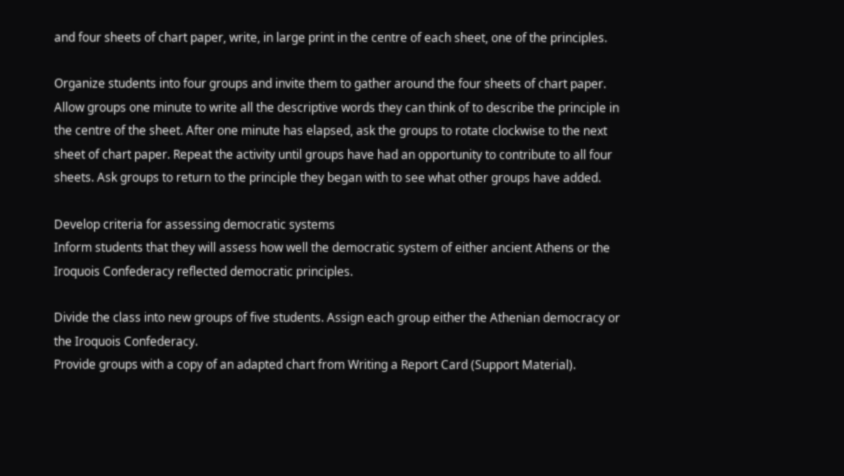and four sheets of chart paper, write, in large print in the centre of each sheet, one of the principles.

Organize students into four groups and invite them to gather around the four sheets of chart paper. Allow groups one minute to write all the descriptive words they can think of to describe the principle in the centre of the sheet. After one minute has elapsed, ask the groups to rotate clockwise to the next sheet of chart paper. Repeat the activity until groups have had an opportunity to contribute to all four sheets. Ask groups to return to the principle they began with to see what other groups have added.

Develop criteria for assessing democratic systems
Inform students that they will assess how well the democratic system of either ancient Athens or the Iroquois Confederacy reflected democratic principles.

Divide the class into new groups of five students. Assign each group either the Athenian democracy or the Iroquois Confederacy.
Provide groups with a copy of an adapted chart from Writing a Report Card (Support Material).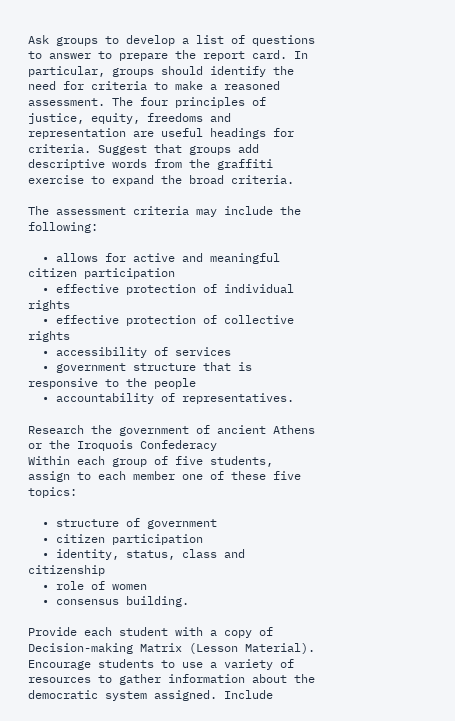Ask groups to develop a list of questions to answer to prepare the report card. In particular, groups should identify the need for criteria to make a reasoned assessment. The four principles of justice, equity, freedoms and representation are useful headings for criteria. Suggest that groups add descriptive words from the graffiti exercise to expand the broad criteria.

The assessment criteria may include the following:

  • allows for active and meaningful citizen participation
  • effective protection of individual rights
  • effective protection of collective rights
  • accessibility of services
  • government structure that is responsive to the people
  • accountability of representatives.

Research the government of ancient Athens or the Iroquois Confederacy
Within each group of five students, assign to each member one of these five topics:

  • structure of government
  • citizen participation
  • identity, status, class and citizenship
  • role of women
  • consensus building.

Provide each student with a copy of Decision-making Matrix (Lesson Material). Encourage students to use a variety of resources to gather information about the democratic system assigned. Include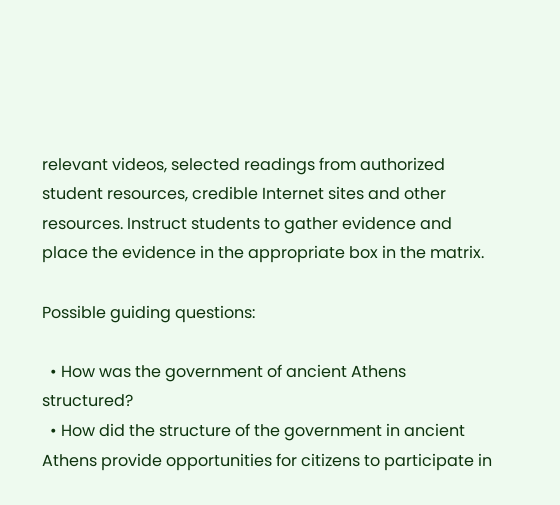relevant videos, selected readings from authorized student resources, credible Internet sites and other resources. Instruct students to gather evidence and place the evidence in the appropriate box in the matrix.

Possible guiding questions:

  • How was the government of ancient Athens structured?
  • How did the structure of the government in ancient Athens provide opportunities for citizens to participate in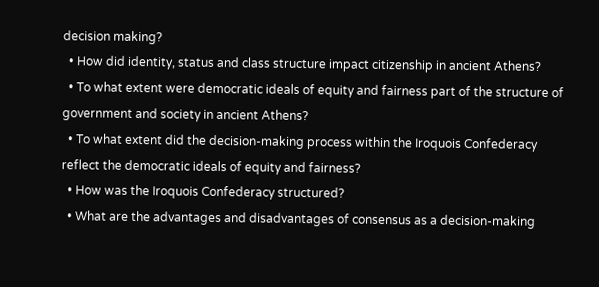decision making?
  • How did identity, status and class structure impact citizenship in ancient Athens?
  • To what extent were democratic ideals of equity and fairness part of the structure of government and society in ancient Athens?
  • To what extent did the decision-making process within the Iroquois Confederacy reflect the democratic ideals of equity and fairness?
  • How was the Iroquois Confederacy structured?
  • What are the advantages and disadvantages of consensus as a decision-making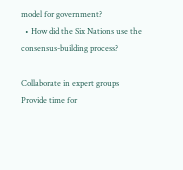model for government?
  • How did the Six Nations use the consensus-building process?

Collaborate in expert groups
Provide time for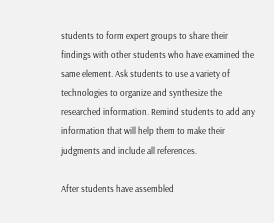students to form expert groups to share their findings with other students who have examined the same element. Ask students to use a variety of technologies to organize and synthesize the researched information. Remind students to add any information that will help them to make their judgments and include all references.

After students have assembled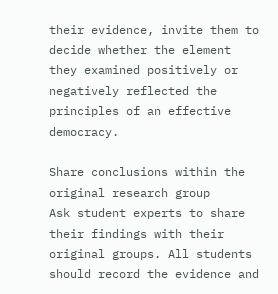their evidence, invite them to decide whether the element they examined positively or negatively reflected the principles of an effective democracy.

Share conclusions within the original research group
Ask student experts to share their findings with their original groups. All students should record the evidence and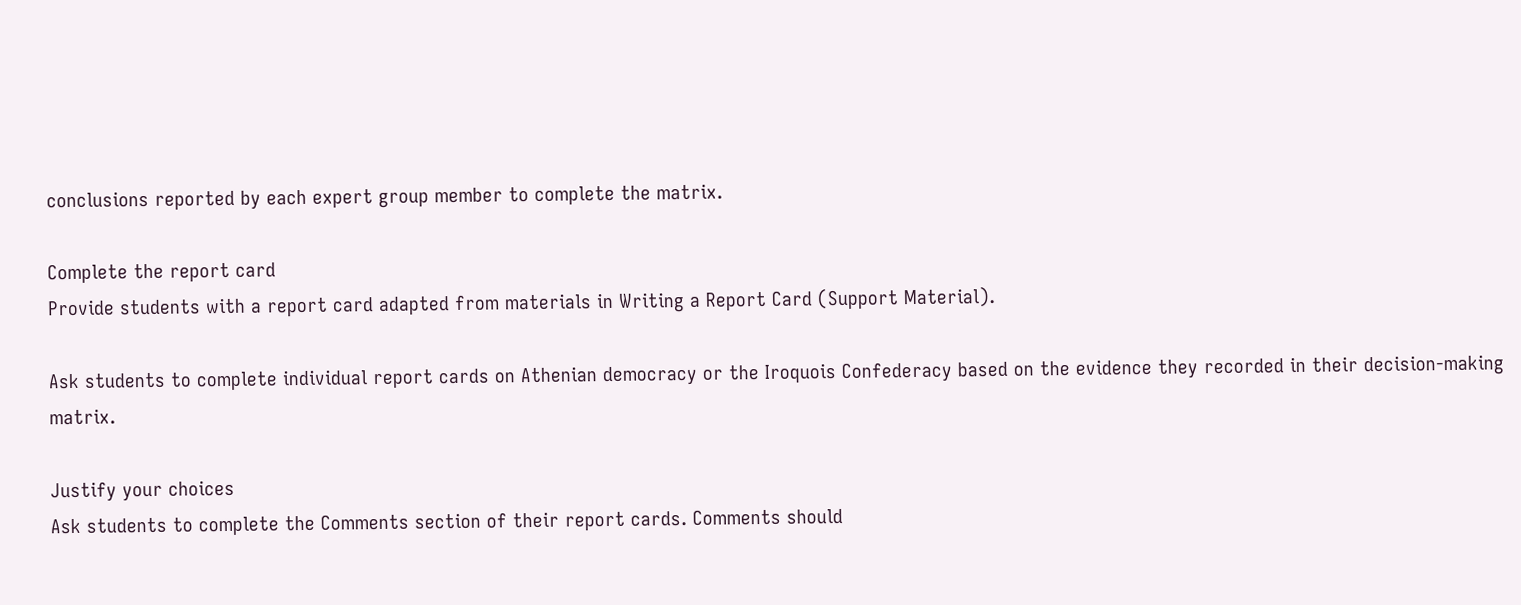conclusions reported by each expert group member to complete the matrix.

Complete the report card
Provide students with a report card adapted from materials in Writing a Report Card (Support Material).

Ask students to complete individual report cards on Athenian democracy or the Iroquois Confederacy based on the evidence they recorded in their decision-making matrix.

Justify your choices
Ask students to complete the Comments section of their report cards. Comments should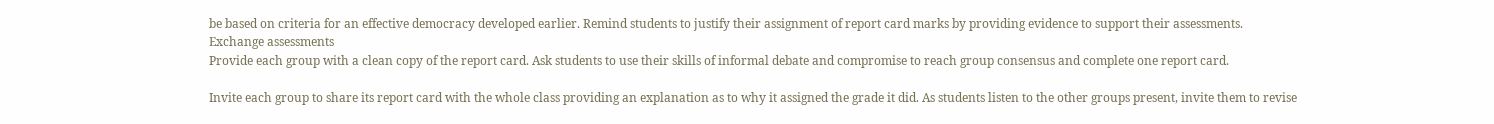be based on criteria for an effective democracy developed earlier. Remind students to justify their assignment of report card marks by providing evidence to support their assessments.
Exchange assessments
Provide each group with a clean copy of the report card. Ask students to use their skills of informal debate and compromise to reach group consensus and complete one report card.

Invite each group to share its report card with the whole class providing an explanation as to why it assigned the grade it did. As students listen to the other groups present, invite them to revise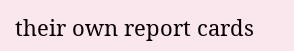their own report cards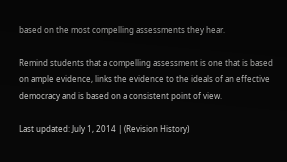based on the most compelling assessments they hear.

Remind students that a compelling assessment is one that is based on ample evidence, links the evidence to the ideals of an effective democracy and is based on a consistent point of view.

Last updated: July 1, 2014 | (Revision History)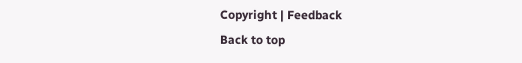Copyright | Feedback
Back to top